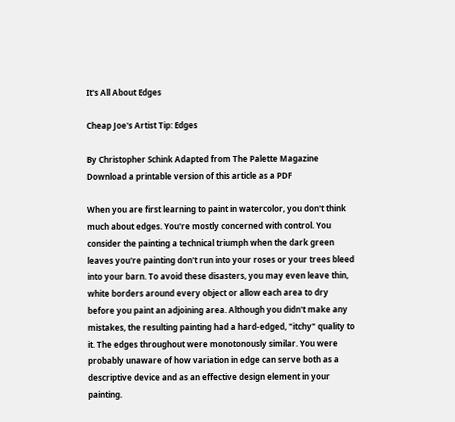It's All About Edges

Cheap Joe's Artist Tip: Edges

By Christopher Schink Adapted from The Palette Magazine
Download a printable version of this article as a PDF

When you are first learning to paint in watercolor, you don't think much about edges. You're mostly concerned with control. You consider the painting a technical triumph when the dark green leaves you're painting don't run into your roses or your trees bleed into your barn. To avoid these disasters, you may even leave thin, white borders around every object or allow each area to dry before you paint an adjoining area. Although you didn't make any mistakes, the resulting painting had a hard-edged, "itchy" quality to it. The edges throughout were monotonously similar. You were probably unaware of how variation in edge can serve both as a descriptive device and as an effective design element in your painting.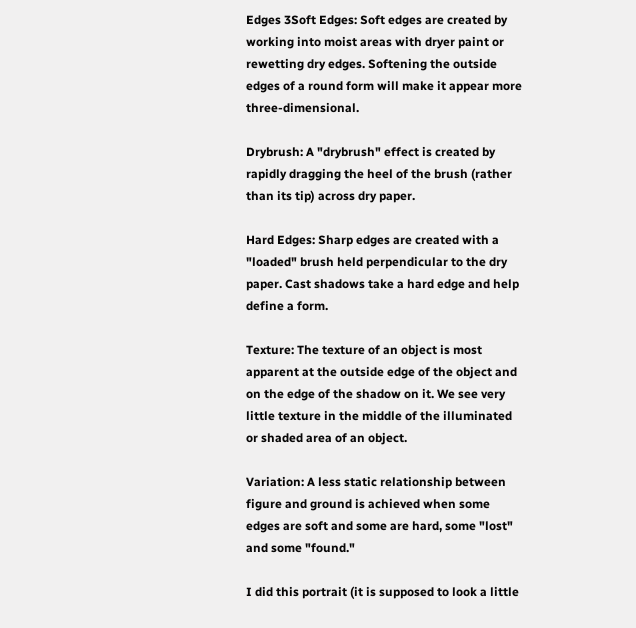Edges 3Soft Edges: Soft edges are created by working into moist areas with dryer paint or rewetting dry edges. Softening the outside edges of a round form will make it appear more three-dimensional.

Drybrush: A "drybrush" effect is created by rapidly dragging the heel of the brush (rather than its tip) across dry paper.

Hard Edges: Sharp edges are created with a "loaded" brush held perpendicular to the dry paper. Cast shadows take a hard edge and help define a form.

Texture: The texture of an object is most apparent at the outside edge of the object and on the edge of the shadow on it. We see very little texture in the middle of the illuminated or shaded area of an object.

Variation: A less static relationship between figure and ground is achieved when some edges are soft and some are hard, some "lost" and some "found."

I did this portrait (it is supposed to look a little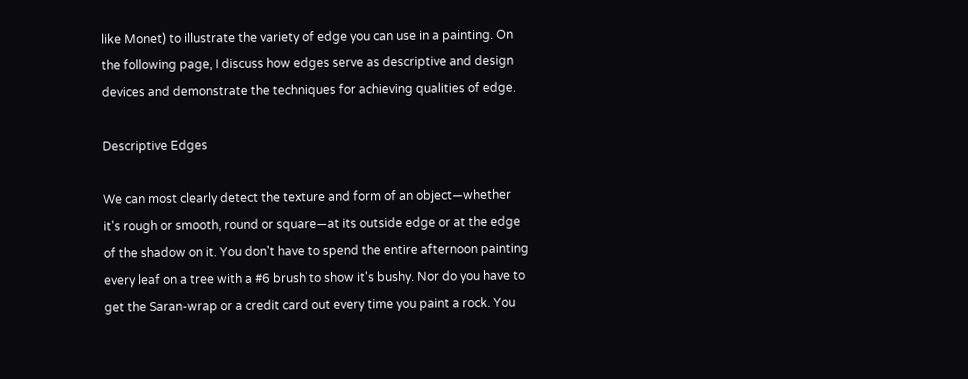like Monet) to illustrate the variety of edge you can use in a painting. On the following page, I discuss how edges serve as descriptive and design devices and demonstrate the techniques for achieving qualities of edge.

Descriptive Edges

We can most clearly detect the texture and form of an object—whether it's rough or smooth, round or square—at its outside edge or at the edge of the shadow on it. You don't have to spend the entire afternoon painting every leaf on a tree with a #6 brush to show it's bushy. Nor do you have to get the Saran-wrap or a credit card out every time you paint a rock. You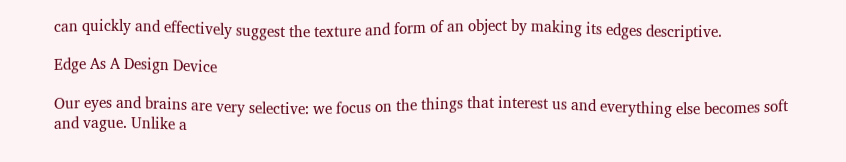can quickly and effectively suggest the texture and form of an object by making its edges descriptive.

Edge As A Design Device

Our eyes and brains are very selective: we focus on the things that interest us and everything else becomes soft and vague. Unlike a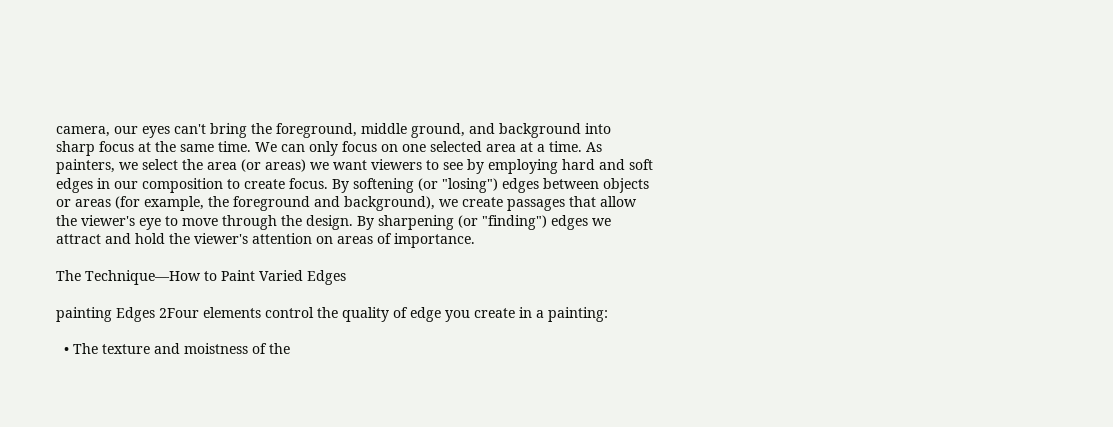camera, our eyes can't bring the foreground, middle ground, and background into sharp focus at the same time. We can only focus on one selected area at a time. As painters, we select the area (or areas) we want viewers to see by employing hard and soft edges in our composition to create focus. By softening (or "losing") edges between objects or areas (for example, the foreground and background), we create passages that allow the viewer's eye to move through the design. By sharpening (or "finding") edges we attract and hold the viewer's attention on areas of importance.

The Technique—How to Paint Varied Edges

painting Edges 2Four elements control the quality of edge you create in a painting:

  • The texture and moistness of the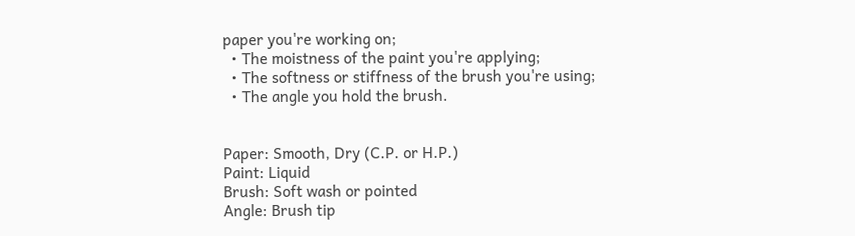paper you're working on;
  • The moistness of the paint you're applying;
  • The softness or stiffness of the brush you're using;
  • The angle you hold the brush.


Paper: Smooth, Dry (C.P. or H.P.)
Paint: Liquid
Brush: Soft wash or pointed
Angle: Brush tip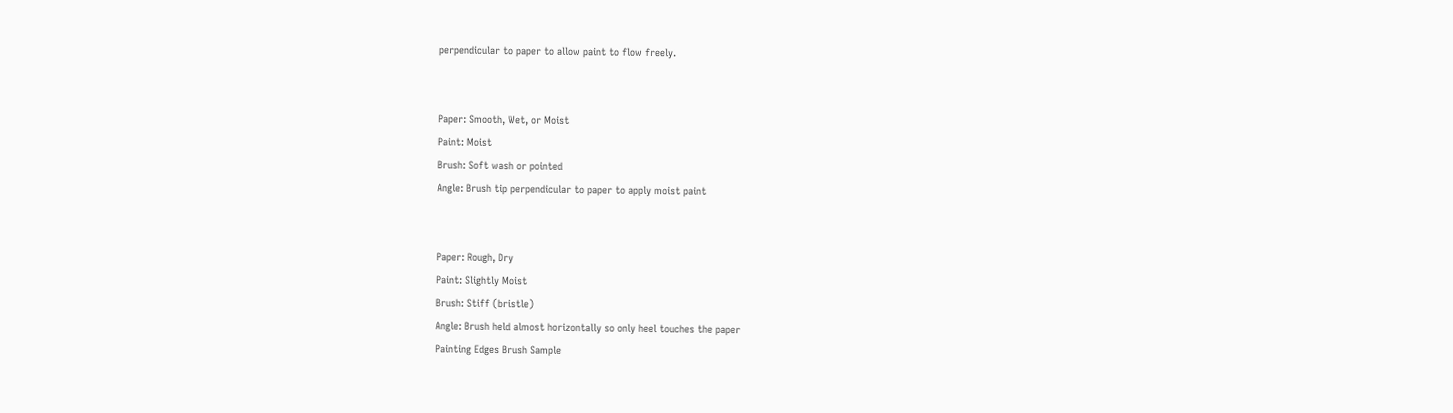perpendicular to paper to allow paint to flow freely.


Paper: Smooth, Wet, or Moist
Paint: Moist
Brush: Soft wash or pointed
Angle: Brush tip perpendicular to paper to apply moist paint


Paper: Rough, Dry
Paint: Slightly Moist
Brush: Stiff (bristle)
Angle: Brush held almost horizontally so only heel touches the paper
Painting Edges Brush Sample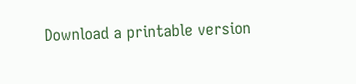Download a printable version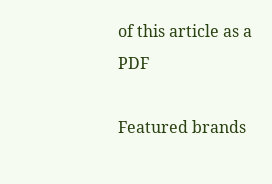of this article as a PDF

Featured brands